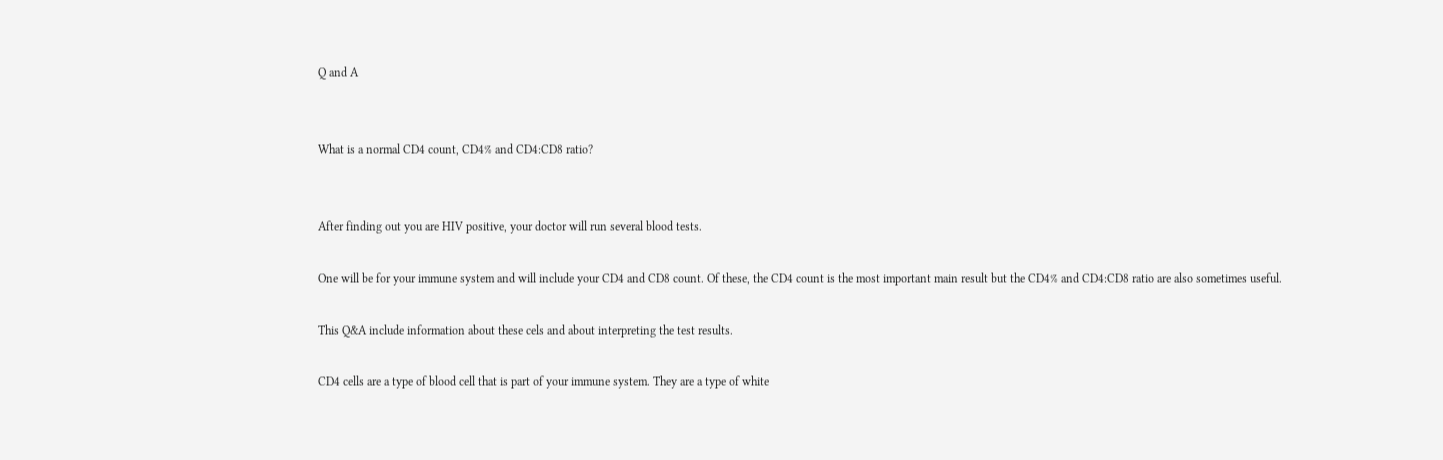Q and A


What is a normal CD4 count, CD4% and CD4:CD8 ratio?


After finding out you are HIV positive, your doctor will run several blood tests.

One will be for your immune system and will include your CD4 and CD8 count. Of these, the CD4 count is the most important main result but the CD4% and CD4:CD8 ratio are also sometimes useful.

This Q&A include information about these cels and about interpreting the test results.

CD4 cells are a type of blood cell that is part of your immune system. They are a type of white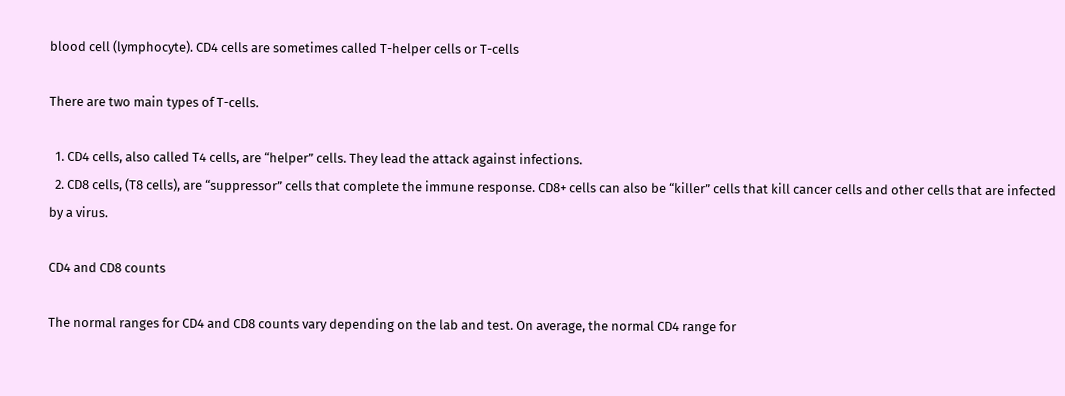blood cell (lymphocyte). CD4 cells are sometimes called T-helper cells or T-cells

There are two main types of T-cells.

  1. CD4 cells, also called T4 cells, are “helper” cells. They lead the attack against infections.
  2. CD8 cells, (T8 cells), are “suppressor” cells that complete the immune response. CD8+ cells can also be “killer” cells that kill cancer cells and other cells that are infected by a virus.

CD4 and CD8 counts

The normal ranges for CD4 and CD8 counts vary depending on the lab and test. On average, the normal CD4 range for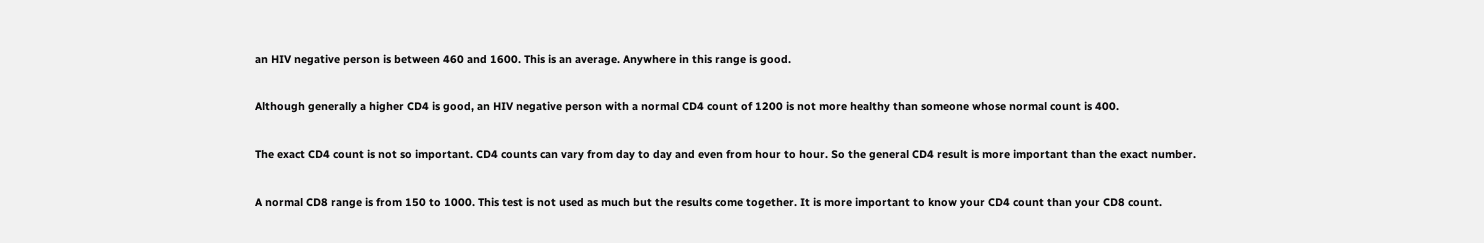an HIV negative person is between 460 and 1600. This is an average. Anywhere in this range is good.

Although generally a higher CD4 is good, an HIV negative person with a normal CD4 count of 1200 is not more healthy than someone whose normal count is 400.

The exact CD4 count is not so important. CD4 counts can vary from day to day and even from hour to hour. So the general CD4 result is more important than the exact number.

A normal CD8 range is from 150 to 1000. This test is not used as much but the results come together. It is more important to know your CD4 count than your CD8 count.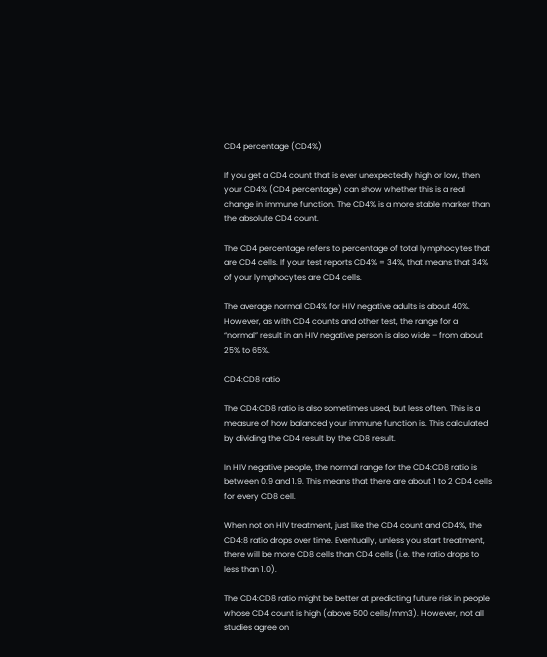CD4 percentage (CD4%)

If you get a CD4 count that is ever unexpectedly high or low, then your CD4% (CD4 percentage) can show whether this is a real change in immune function. The CD4% is a more stable marker than the absolute CD4 count.

The CD4 percentage refers to percentage of total lymphocytes that are CD4 cells. If your test reports CD4% = 34%, that means that 34% of your lymphocytes are CD4 cells.

The average normal CD4% for HIV negative adults is about 40%. However, as with CD4 counts and other test, the range for a “normal” result in an HIV negative person is also wide – from about 25% to 65%.

CD4:CD8 ratio

The CD4:CD8 ratio is also sometimes used, but less often. This is a measure of how balanced your immune function is. This calculated by dividing the CD4 result by the CD8 result.

In HIV negative people, the normal range for the CD4:CD8 ratio is between 0.9 and 1.9. This means that there are about 1 to 2 CD4 cells for every CD8 cell.

When not on HIV treatment, just like the CD4 count and CD4%, the CD4:8 ratio drops over time. Eventually, unless you start treatment, there will be more CD8 cells than CD4 cells (i.e. the ratio drops to less than 1.0).

The CD4:CD8 ratio might be better at predicting future risk in people whose CD4 count is high (above 500 cells/mm3). However, not all studies agree on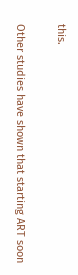this.

Other studies have shown that starting ART soon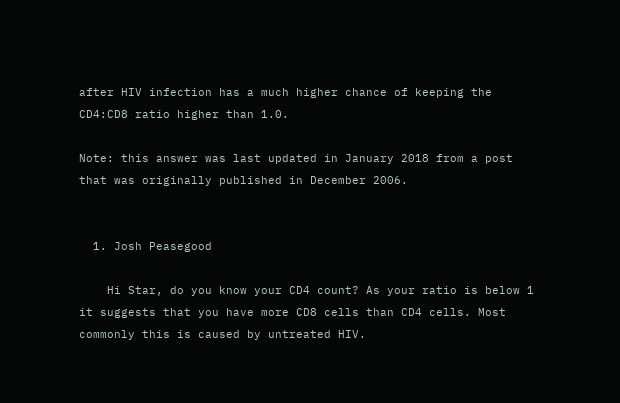after HIV infection has a much higher chance of keeping the CD4:CD8 ratio higher than 1.0.

Note: this answer was last updated in January 2018 from a post that was originally published in December 2006.


  1. Josh Peasegood

    Hi Star, do you know your CD4 count? As your ratio is below 1 it suggests that you have more CD8 cells than CD4 cells. Most commonly this is caused by untreated HIV.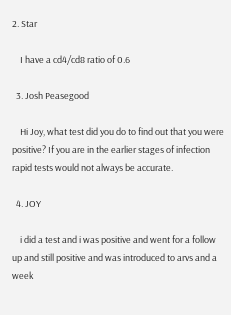2. Star

    I have a cd4/cd8 ratio of 0.6

  3. Josh Peasegood

    Hi Joy, what test did you do to find out that you were positive? If you are in the earlier stages of infection rapid tests would not always be accurate.

  4. JOY

    i did a test and i was positive and went for a follow up and still positive and was introduced to arvs and a week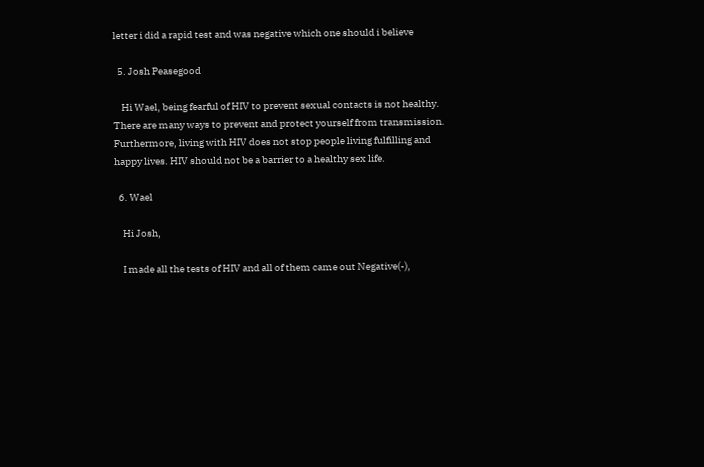letter i did a rapid test and was negative which one should i believe

  5. Josh Peasegood

    Hi Wael, being fearful of HIV to prevent sexual contacts is not healthy. There are many ways to prevent and protect yourself from transmission. Furthermore, living with HIV does not stop people living fulfilling and happy lives. HIV should not be a barrier to a healthy sex life.

  6. Wael

    Hi Josh,

    I made all the tests of HIV and all of them came out Negative(-),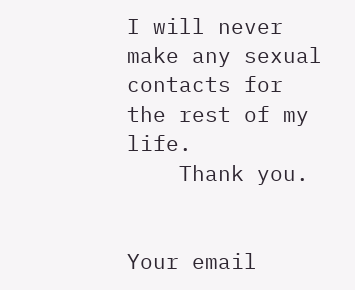I will never make any sexual contacts for the rest of my life.
    Thank you.


Your email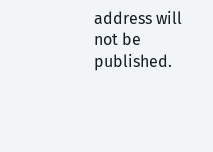address will not be published.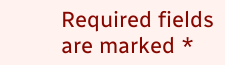Required fields are marked *